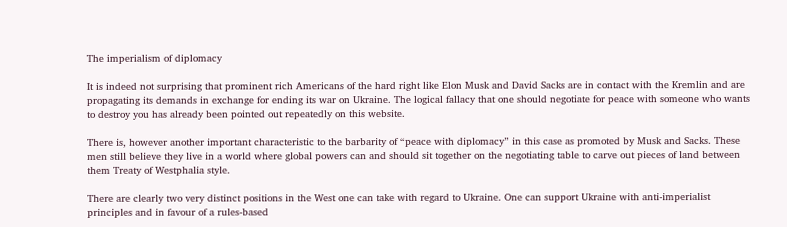The imperialism of diplomacy

It is indeed not surprising that prominent rich Americans of the hard right like Elon Musk and David Sacks are in contact with the Kremlin and are propagating its demands in exchange for ending its war on Ukraine. The logical fallacy that one should negotiate for peace with someone who wants to destroy you has already been pointed out repeatedly on this website.

There is, however another important characteristic to the barbarity of “peace with diplomacy” in this case as promoted by Musk and Sacks. These men still believe they live in a world where global powers can and should sit together on the negotiating table to carve out pieces of land between them Treaty of Westphalia style.

There are clearly two very distinct positions in the West one can take with regard to Ukraine. One can support Ukraine with anti-imperialist principles and in favour of a rules-based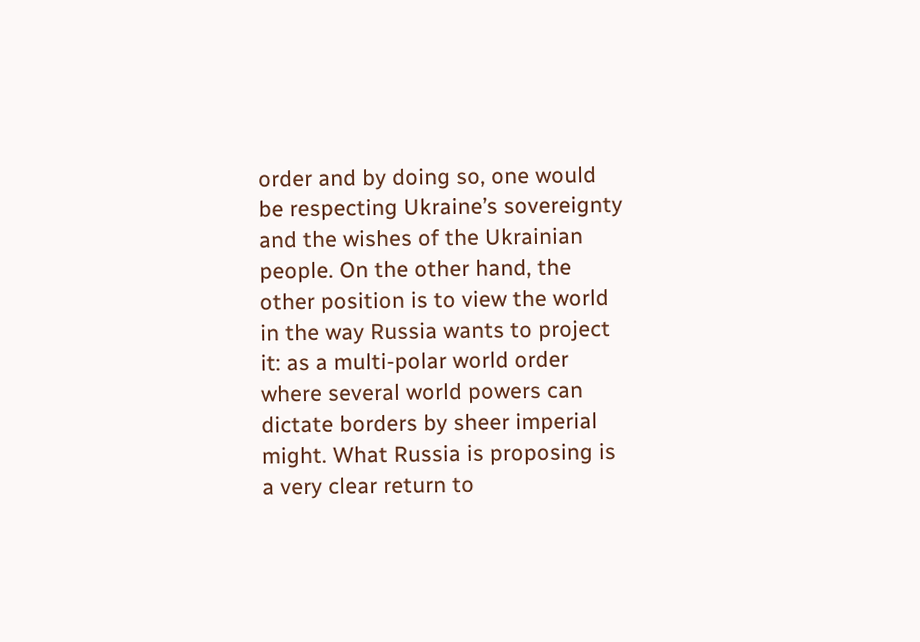order and by doing so, one would be respecting Ukraine’s sovereignty and the wishes of the Ukrainian people. On the other hand, the other position is to view the world in the way Russia wants to project it: as a multi-polar world order where several world powers can dictate borders by sheer imperial might. What Russia is proposing is a very clear return to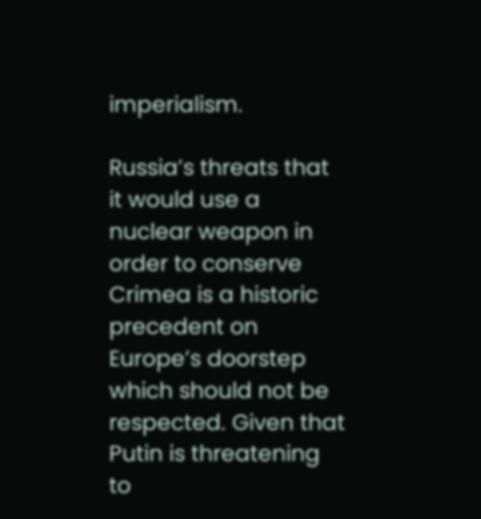imperialism.

Russia’s threats that it would use a nuclear weapon in order to conserve Crimea is a historic precedent on Europe’s doorstep which should not be respected. Given that Putin is threatening to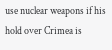use nuclear weapons if his hold over Crimea is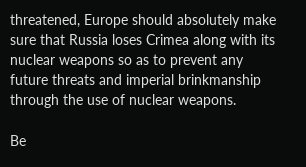threatened, Europe should absolutely make sure that Russia loses Crimea along with its nuclear weapons so as to prevent any future threats and imperial brinkmanship through the use of nuclear weapons.

Be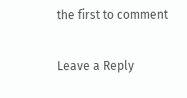the first to comment

Leave a Reply